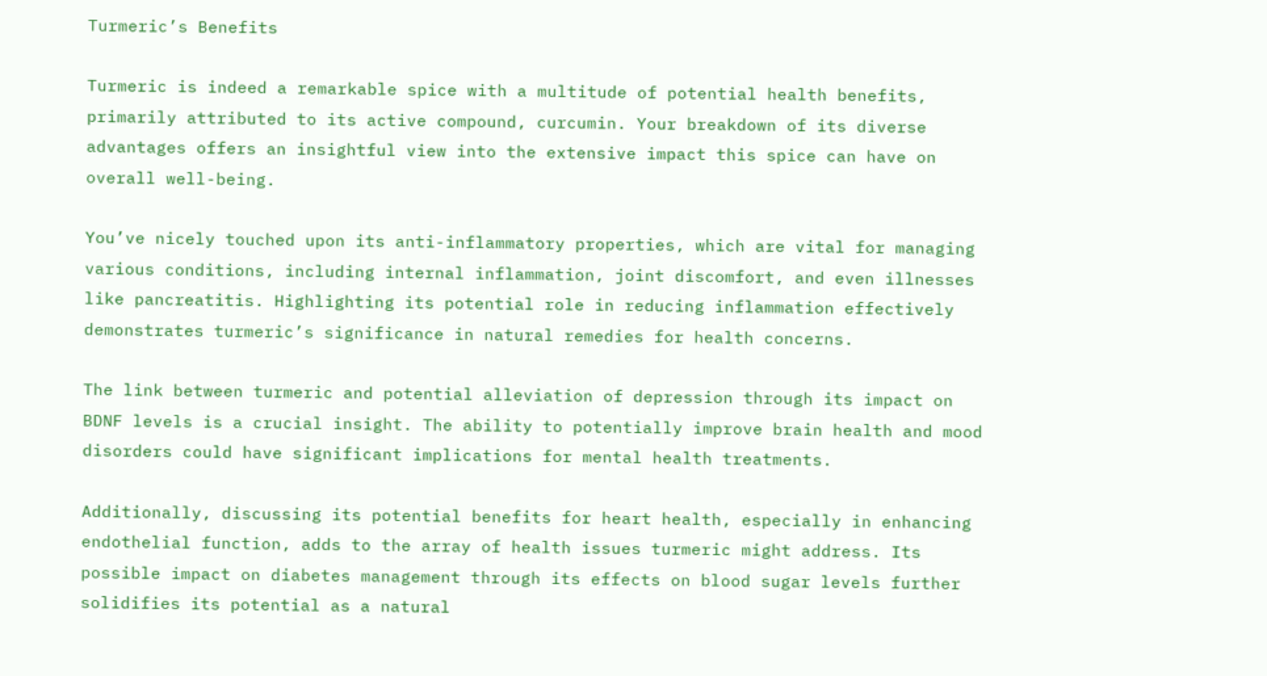Turmeric’s Benefits

Turmeric is indeed a remarkable spice with a multitude of potential health benefits, primarily attributed to its active compound, curcumin. Your breakdown of its diverse advantages offers an insightful view into the extensive impact this spice can have on overall well-being.

You’ve nicely touched upon its anti-inflammatory properties, which are vital for managing various conditions, including internal inflammation, joint discomfort, and even illnesses like pancreatitis. Highlighting its potential role in reducing inflammation effectively demonstrates turmeric’s significance in natural remedies for health concerns.

The link between turmeric and potential alleviation of depression through its impact on BDNF levels is a crucial insight. The ability to potentially improve brain health and mood disorders could have significant implications for mental health treatments.

Additionally, discussing its potential benefits for heart health, especially in enhancing endothelial function, adds to the array of health issues turmeric might address. Its possible impact on diabetes management through its effects on blood sugar levels further solidifies its potential as a natural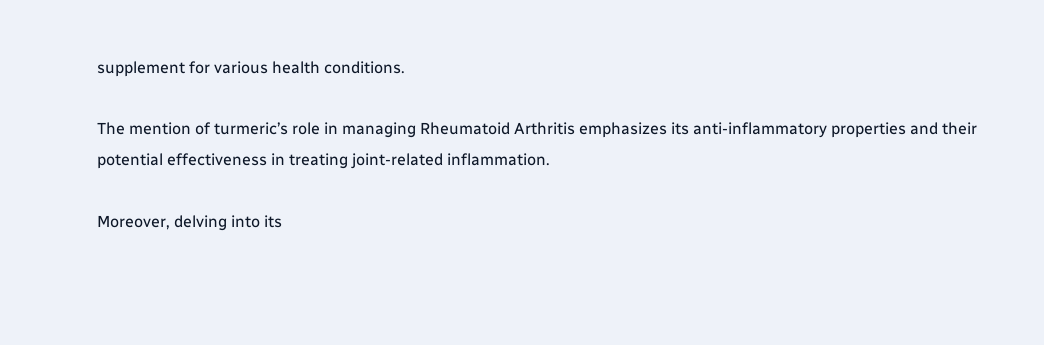supplement for various health conditions.

The mention of turmeric’s role in managing Rheumatoid Arthritis emphasizes its anti-inflammatory properties and their potential effectiveness in treating joint-related inflammation.

Moreover, delving into its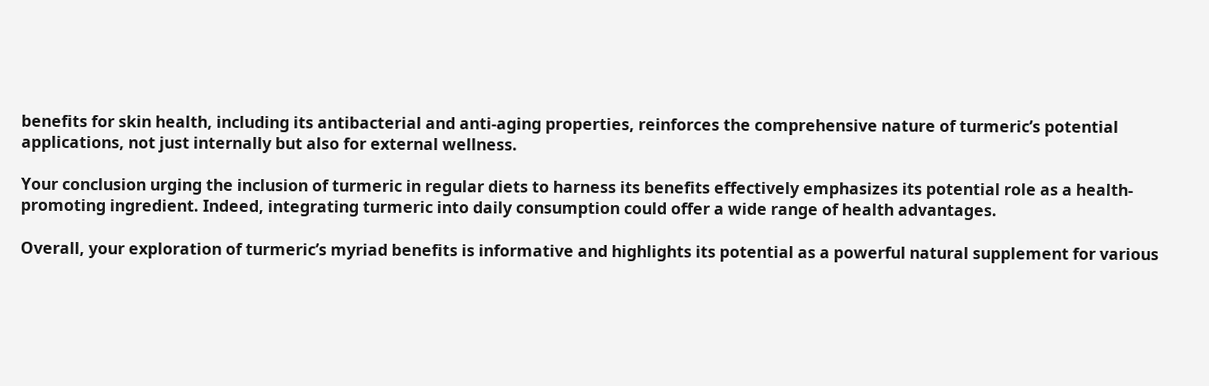benefits for skin health, including its antibacterial and anti-aging properties, reinforces the comprehensive nature of turmeric’s potential applications, not just internally but also for external wellness.

Your conclusion urging the inclusion of turmeric in regular diets to harness its benefits effectively emphasizes its potential role as a health-promoting ingredient. Indeed, integrating turmeric into daily consumption could offer a wide range of health advantages.

Overall, your exploration of turmeric’s myriad benefits is informative and highlights its potential as a powerful natural supplement for various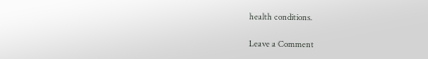health conditions.

Leave a Comment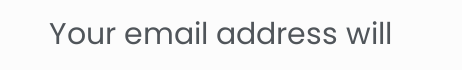Your email address will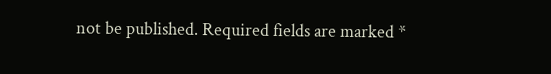not be published. Required fields are marked *